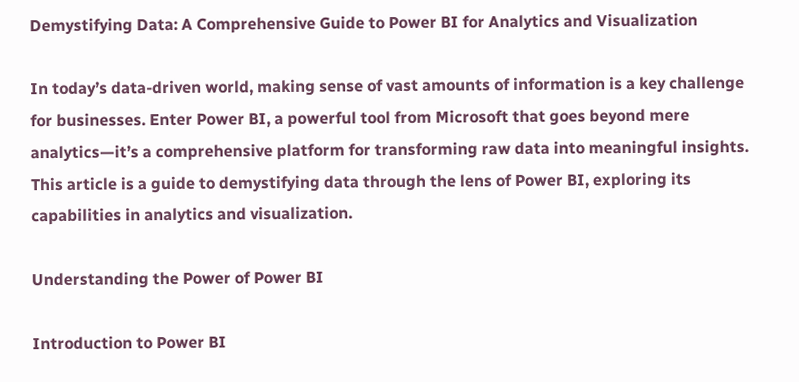Demystifying Data: A Comprehensive Guide to Power BI for Analytics and Visualization

In today’s data-driven world, making sense of vast amounts of information is a key challenge for businesses. Enter Power BI, a powerful tool from Microsoft that goes beyond mere analytics—it’s a comprehensive platform for transforming raw data into meaningful insights. This article is a guide to demystifying data through the lens of Power BI, exploring its capabilities in analytics and visualization.

Understanding the Power of Power BI

Introduction to Power BI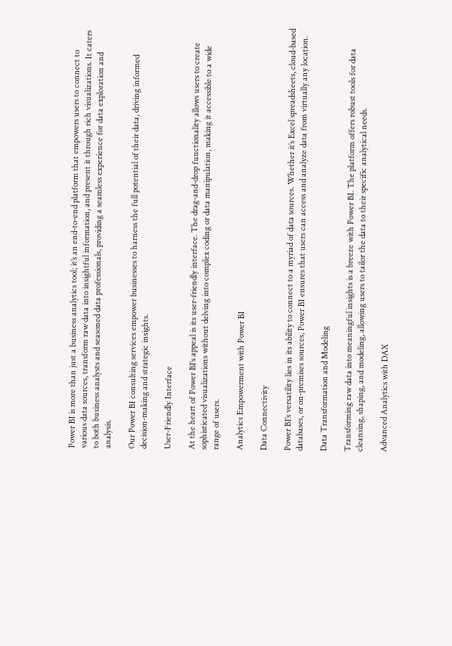Power BI is more than just a business analytics tool; it’s an end-to-end platform that empowers users to connect to various data sources, transform raw data into insightful information, and present it through rich visualizations. It caters to both business analysts and seasoned data professionals, providing a seamless experience for data exploration and analysis.

Our Power BI consulting services empower businesses to harness the full potential of their data, driving informed decision-making and strategic insights.

User-Friendly Interface

At the heart of Power BI’s appeal is its user-friendly interface. The drag-and-drop functionality allows users to create sophisticated visualizations without delving into complex coding or data manipulation, making it accessible to a wide range of users.

Analytics Empowerment with Power BI

Data Connectivity

Power BI’s versatility lies in its ability to connect to a myriad of data sources. Whether it’s Excel spreadsheets, cloud-based databases, or on-premises sources, Power BI ensures that users can access and analyze data from virtually any location.

Data Transformation and Modeling

Transforming raw data into meaningful insights is a breeze with Power BI. The platform offers robust tools for data cleansing, shaping, and modeling, allowing users to tailor the data to their specific analytical needs.

Advanced Analytics with DAX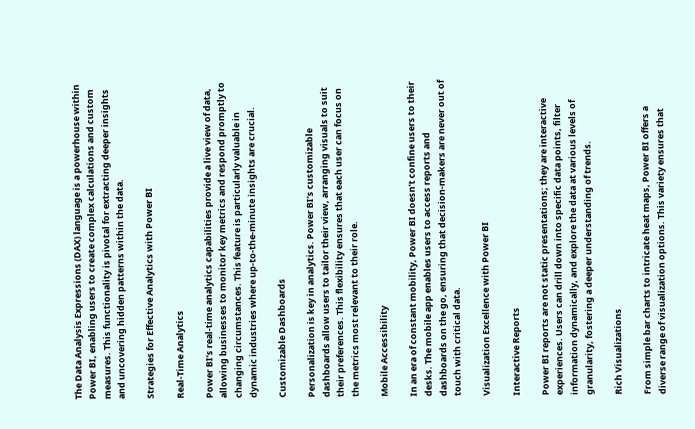The Data Analysis Expressions (DAX) language is a powerhouse within Power BI, enabling users to create complex calculations and custom measures. This functionality is pivotal for extracting deeper insights and uncovering hidden patterns within the data.

Strategies for Effective Analytics with Power BI

Real-Time Analytics

Power BI’s real-time analytics capabilities provide a live view of data, allowing businesses to monitor key metrics and respond promptly to changing circumstances. This feature is particularly valuable in dynamic industries where up-to-the-minute insights are crucial.

Customizable Dashboards

Personalization is key in analytics. Power BI’s customizable dashboards allow users to tailor their view, arranging visuals to suit their preferences. This flexibility ensures that each user can focus on the metrics most relevant to their role.

Mobile Accessibility

In an era of constant mobility, Power BI doesn’t confine users to their desks. The mobile app enables users to access reports and dashboards on the go, ensuring that decision-makers are never out of touch with critical data.

Visualization Excellence with Power BI

Interactive Reports

Power BI reports are not static presentations; they are interactive experiences. Users can drill down into specific data points, filter information dynamically, and explore the data at various levels of granularity, fostering a deeper understanding of trends.

Rich Visualizations

From simple bar charts to intricate heat maps, Power BI offers a diverse range of visualization options. This variety ensures that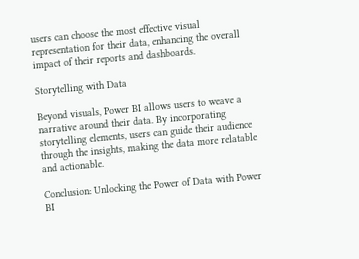users can choose the most effective visual representation for their data, enhancing the overall impact of their reports and dashboards.

Storytelling with Data

Beyond visuals, Power BI allows users to weave a narrative around their data. By incorporating storytelling elements, users can guide their audience through the insights, making the data more relatable and actionable.

Conclusion: Unlocking the Power of Data with Power BI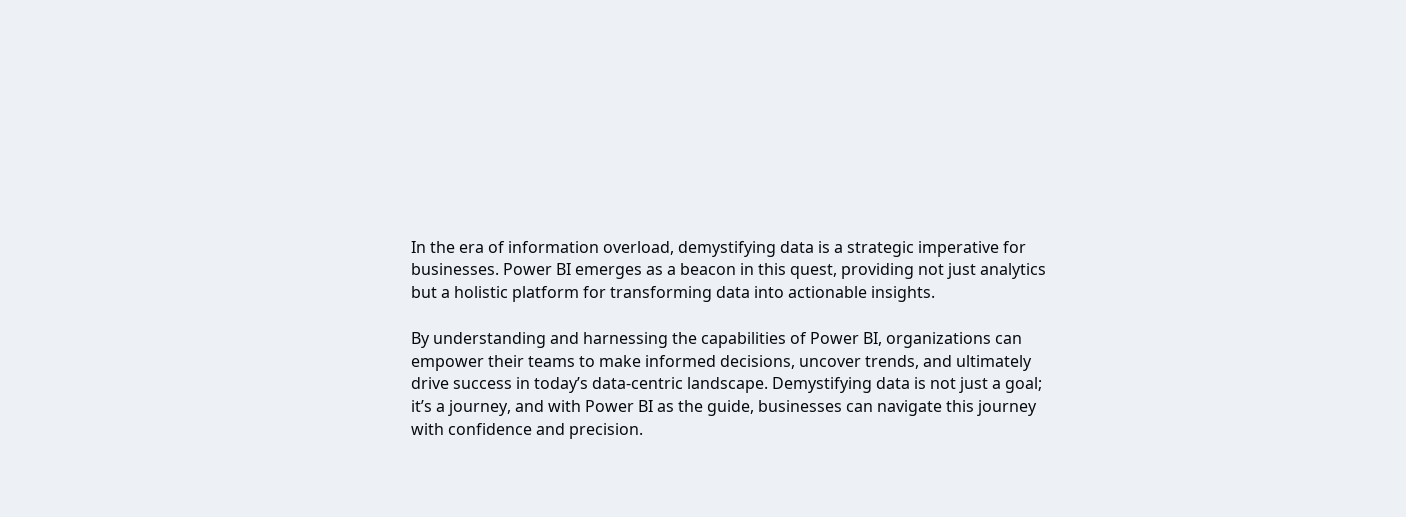In the era of information overload, demystifying data is a strategic imperative for businesses. Power BI emerges as a beacon in this quest, providing not just analytics but a holistic platform for transforming data into actionable insights.

By understanding and harnessing the capabilities of Power BI, organizations can empower their teams to make informed decisions, uncover trends, and ultimately drive success in today’s data-centric landscape. Demystifying data is not just a goal; it’s a journey, and with Power BI as the guide, businesses can navigate this journey with confidence and precision.